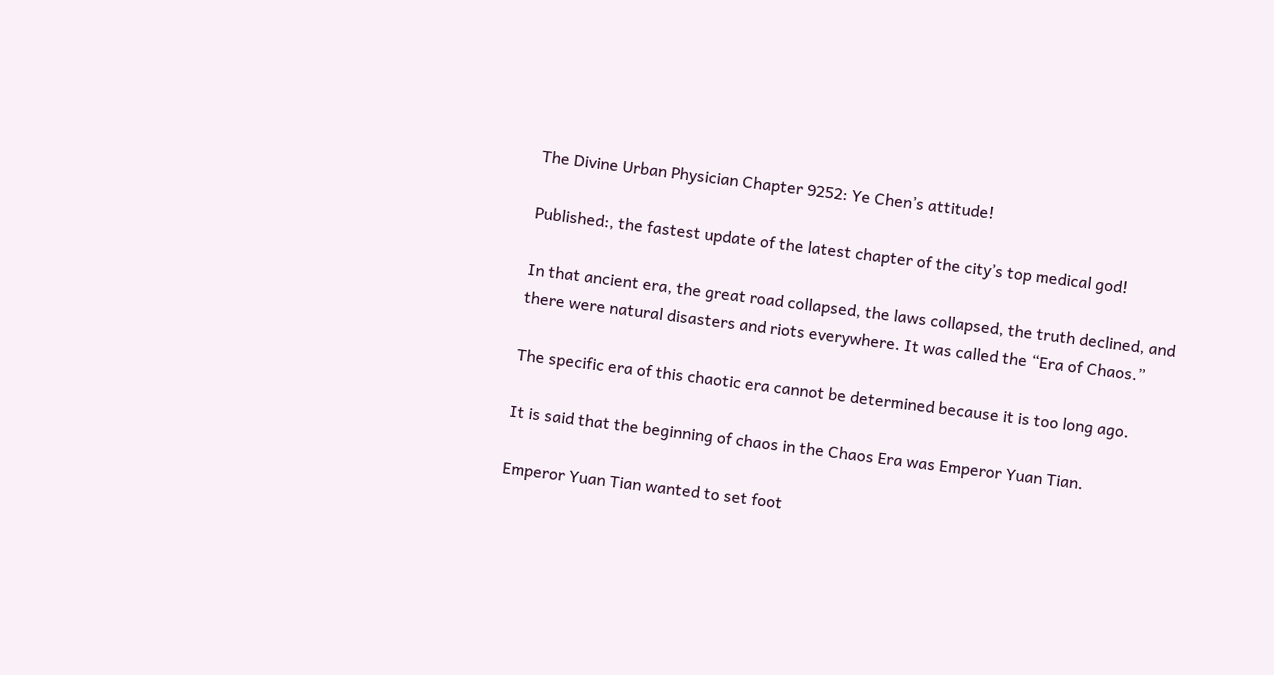The Divine Urban Physician Chapter 9252: Ye Chen’s attitude!

Published:, the fastest update of the latest chapter of the city’s top medical god!

In that ancient era, the great road collapsed, the laws collapsed, the truth declined, and there were natural disasters and riots everywhere. It was called the “Era of Chaos.”

The specific era of this chaotic era cannot be determined because it is too long ago.

It is said that the beginning of chaos in the Chaos Era was Emperor Yuan Tian.

Emperor Yuan Tian wanted to set foot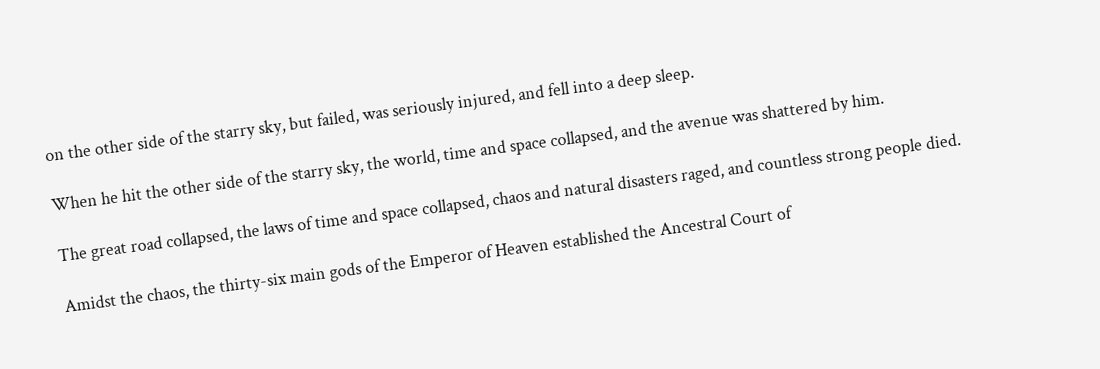on the other side of the starry sky, but failed, was seriously injured, and fell into a deep sleep.

When he hit the other side of the starry sky, the world, time and space collapsed, and the avenue was shattered by him.

The great road collapsed, the laws of time and space collapsed, chaos and natural disasters raged, and countless strong people died.

Amidst the chaos, the thirty-six main gods of the Emperor of Heaven established the Ancestral Court of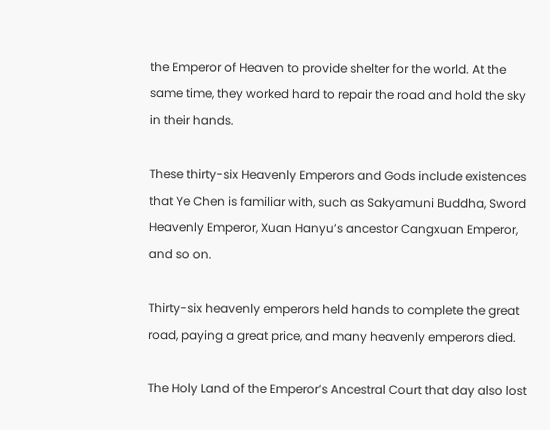the Emperor of Heaven to provide shelter for the world. At the same time, they worked hard to repair the road and hold the sky in their hands.

These thirty-six Heavenly Emperors and Gods include existences that Ye Chen is familiar with, such as Sakyamuni Buddha, Sword Heavenly Emperor, Xuan Hanyu’s ancestor Cangxuan Emperor, and so on.

Thirty-six heavenly emperors held hands to complete the great road, paying a great price, and many heavenly emperors died.

The Holy Land of the Emperor’s Ancestral Court that day also lost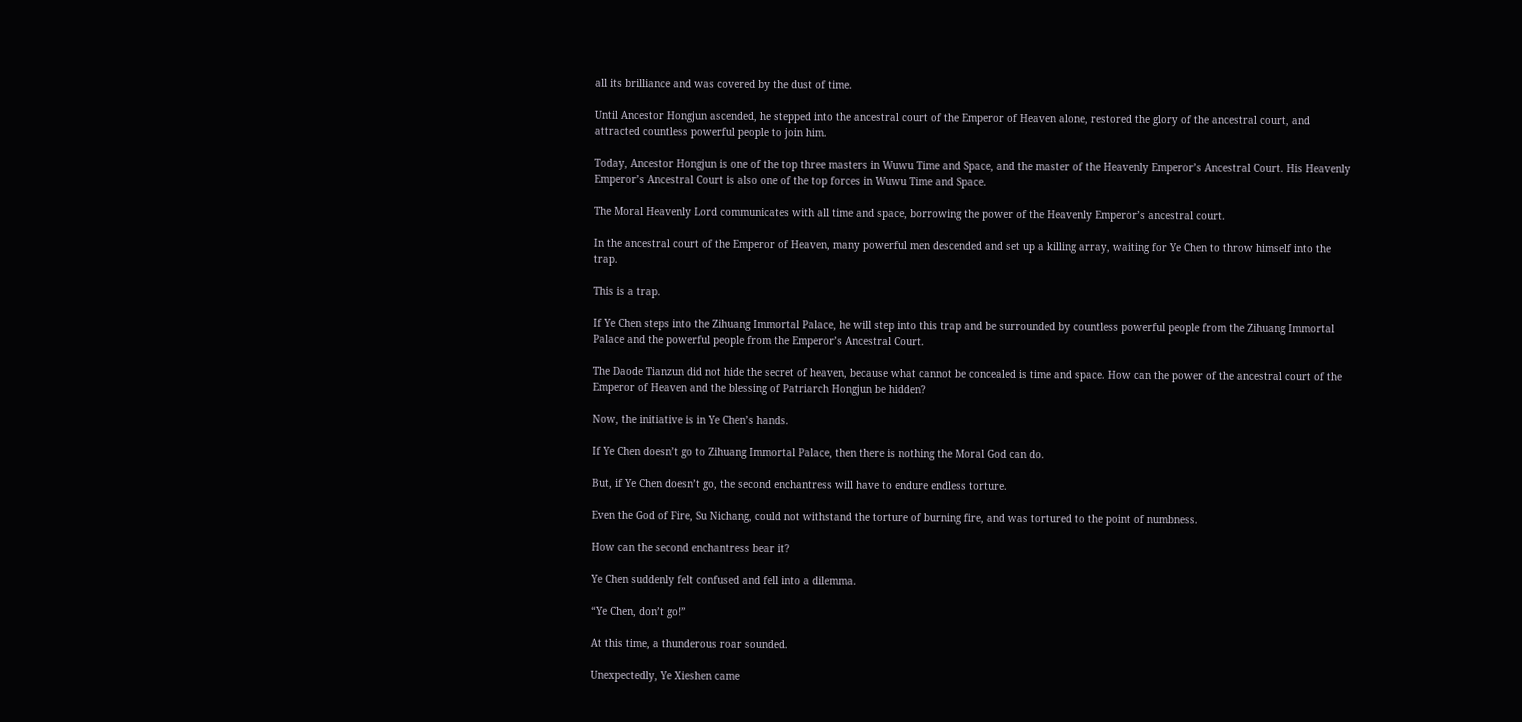all its brilliance and was covered by the dust of time.

Until Ancestor Hongjun ascended, he stepped into the ancestral court of the Emperor of Heaven alone, restored the glory of the ancestral court, and attracted countless powerful people to join him.

Today, Ancestor Hongjun is one of the top three masters in Wuwu Time and Space, and the master of the Heavenly Emperor’s Ancestral Court. His Heavenly Emperor’s Ancestral Court is also one of the top forces in Wuwu Time and Space.

The Moral Heavenly Lord communicates with all time and space, borrowing the power of the Heavenly Emperor’s ancestral court.

In the ancestral court of the Emperor of Heaven, many powerful men descended and set up a killing array, waiting for Ye Chen to throw himself into the trap.

This is a trap.

If Ye Chen steps into the Zihuang Immortal Palace, he will step into this trap and be surrounded by countless powerful people from the Zihuang Immortal Palace and the powerful people from the Emperor’s Ancestral Court.

The Daode Tianzun did not hide the secret of heaven, because what cannot be concealed is time and space. How can the power of the ancestral court of the Emperor of Heaven and the blessing of Patriarch Hongjun be hidden?

Now, the initiative is in Ye Chen’s hands.

If Ye Chen doesn’t go to Zihuang Immortal Palace, then there is nothing the Moral God can do.

But, if Ye Chen doesn’t go, the second enchantress will have to endure endless torture.

Even the God of Fire, Su Nichang, could not withstand the torture of burning fire, and was tortured to the point of numbness.

How can the second enchantress bear it?

Ye Chen suddenly felt confused and fell into a dilemma.

“Ye Chen, don’t go!”

At this time, a thunderous roar sounded.

Unexpectedly, Ye Xieshen came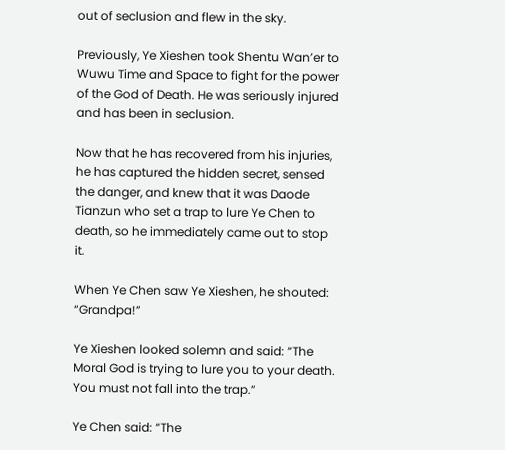out of seclusion and flew in the sky.

Previously, Ye Xieshen took Shentu Wan’er to Wuwu Time and Space to fight for the power of the God of Death. He was seriously injured and has been in seclusion.

Now that he has recovered from his injuries, he has captured the hidden secret, sensed the danger, and knew that it was Daode Tianzun who set a trap to lure Ye Chen to death, so he immediately came out to stop it.

When Ye Chen saw Ye Xieshen, he shouted: “Grandpa!”

Ye Xieshen looked solemn and said: “The Moral God is trying to lure you to your death. You must not fall into the trap.”

Ye Chen said: “The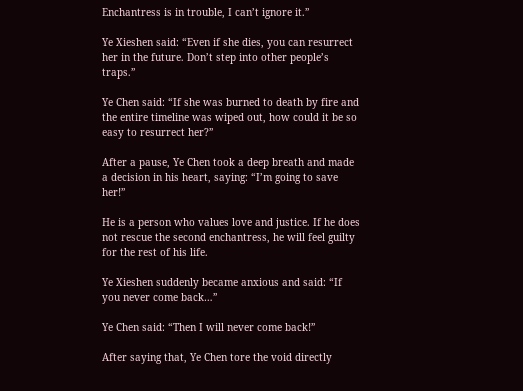Enchantress is in trouble, I can’t ignore it.”

Ye Xieshen said: “Even if she dies, you can resurrect her in the future. Don’t step into other people’s traps.”

Ye Chen said: “If she was burned to death by fire and the entire timeline was wiped out, how could it be so easy to resurrect her?”

After a pause, Ye Chen took a deep breath and made a decision in his heart, saying: “I’m going to save her!”

He is a person who values love and justice. If he does not rescue the second enchantress, he will feel guilty for the rest of his life.

Ye Xieshen suddenly became anxious and said: “If you never come back…”

Ye Chen said: “Then I will never come back!”

After saying that, Ye Chen tore the void directly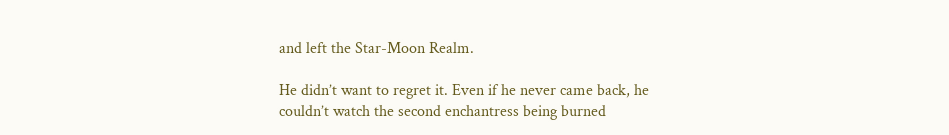and left the Star-Moon Realm.

He didn’t want to regret it. Even if he never came back, he couldn’t watch the second enchantress being burned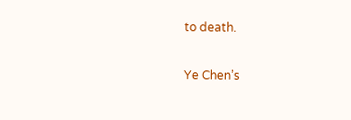to death.

Ye Chen’s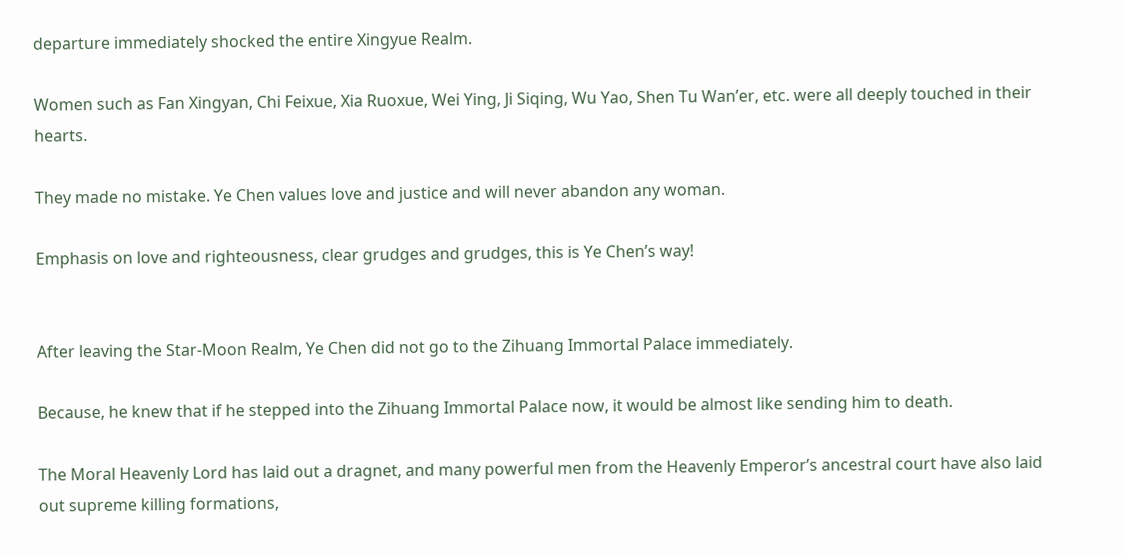departure immediately shocked the entire Xingyue Realm.

Women such as Fan Xingyan, Chi Feixue, Xia Ruoxue, Wei Ying, Ji Siqing, Wu Yao, Shen Tu Wan’er, etc. were all deeply touched in their hearts.

They made no mistake. Ye Chen values love and justice and will never abandon any woman.

Emphasis on love and righteousness, clear grudges and grudges, this is Ye Chen’s way!


After leaving the Star-Moon Realm, Ye Chen did not go to the Zihuang Immortal Palace immediately.

Because, he knew that if he stepped into the Zihuang Immortal Palace now, it would be almost like sending him to death.

The Moral Heavenly Lord has laid out a dragnet, and many powerful men from the Heavenly Emperor’s ancestral court have also laid out supreme killing formations,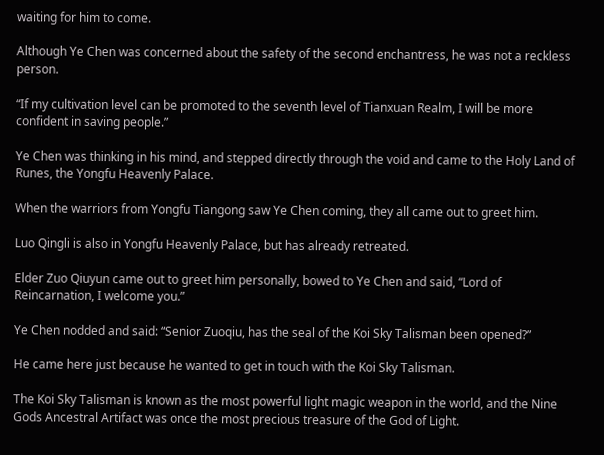waiting for him to come.

Although Ye Chen was concerned about the safety of the second enchantress, he was not a reckless person.

“If my cultivation level can be promoted to the seventh level of Tianxuan Realm, I will be more confident in saving people.”

Ye Chen was thinking in his mind, and stepped directly through the void and came to the Holy Land of Runes, the Yongfu Heavenly Palace.

When the warriors from Yongfu Tiangong saw Ye Chen coming, they all came out to greet him.

Luo Qingli is also in Yongfu Heavenly Palace, but has already retreated.

Elder Zuo Qiuyun came out to greet him personally, bowed to Ye Chen and said, “Lord of Reincarnation, I welcome you.”

Ye Chen nodded and said: “Senior Zuoqiu, has the seal of the Koi Sky Talisman been opened?”

He came here just because he wanted to get in touch with the Koi Sky Talisman.

The Koi Sky Talisman is known as the most powerful light magic weapon in the world, and the Nine Gods Ancestral Artifact was once the most precious treasure of the God of Light.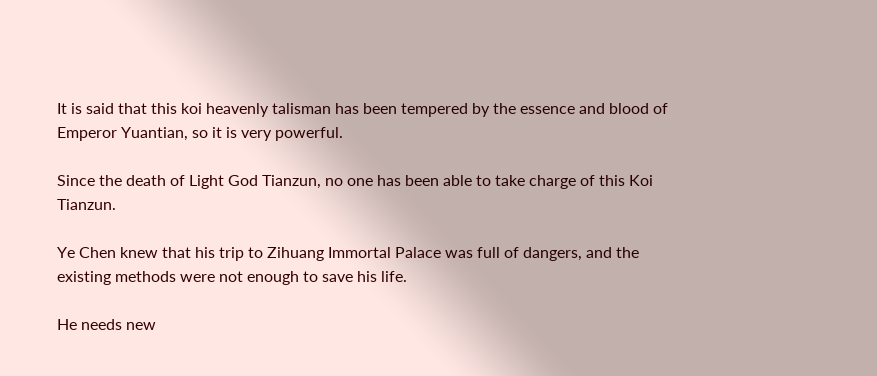It is said that this koi heavenly talisman has been tempered by the essence and blood of Emperor Yuantian, so it is very powerful.

Since the death of Light God Tianzun, no one has been able to take charge of this Koi Tianzun.

Ye Chen knew that his trip to Zihuang Immortal Palace was full of dangers, and the existing methods were not enough to save his life.

He needs new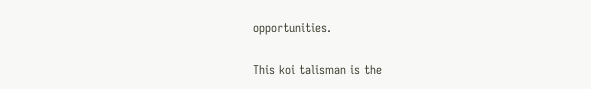opportunities.

This koi talisman is the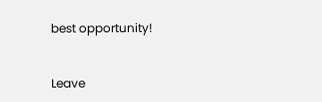best opportunity!


Leave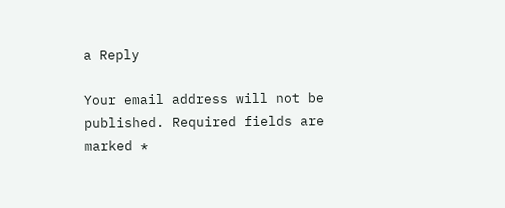a Reply

Your email address will not be published. Required fields are marked *